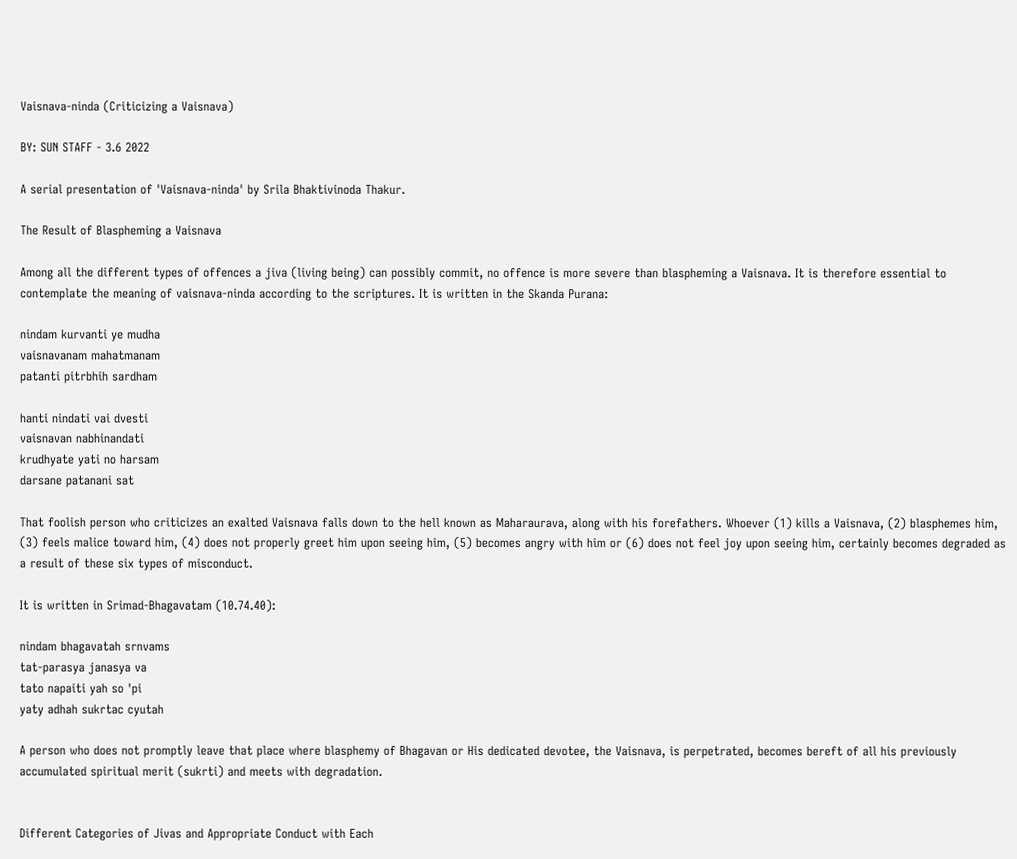Vaisnava-ninda (Criticizing a Vaisnava)

BY: SUN STAFF - 3.6 2022

A serial presentation of 'Vaisnava-ninda' by Srila Bhaktivinoda Thakur.

The Result of Blaspheming a Vaisnava

Among all the different types of offences a jiva (living being) can possibly commit, no offence is more severe than blaspheming a Vaisnava. It is therefore essential to contemplate the meaning of vaisnava-ninda according to the scriptures. It is written in the Skanda Purana:

nindam kurvanti ye mudha
vaisnavanam mahatmanam
patanti pitrbhih sardham

hanti nindati vai dvesti
vaisnavan nabhinandati
krudhyate yati no harsam
darsane patanani sat

That foolish person who criticizes an exalted Vaisnava falls down to the hell known as Maharaurava, along with his forefathers. Whoever (1) kills a Vaisnava, (2) blasphemes him, (3) feels malice toward him, (4) does not properly greet him upon seeing him, (5) becomes angry with him or (6) does not feel joy upon seeing him, certainly becomes degraded as a result of these six types of misconduct.

It is written in Srimad-Bhagavatam (10.74.40):

nindam bhagavatah srnvams
tat-parasya janasya va
tato napaiti yah so 'pi
yaty adhah sukrtac cyutah

A person who does not promptly leave that place where blasphemy of Bhagavan or His dedicated devotee, the Vaisnava, is perpetrated, becomes bereft of all his previously accumulated spiritual merit (sukrti) and meets with degradation.


Different Categories of Jivas and Appropriate Conduct with Each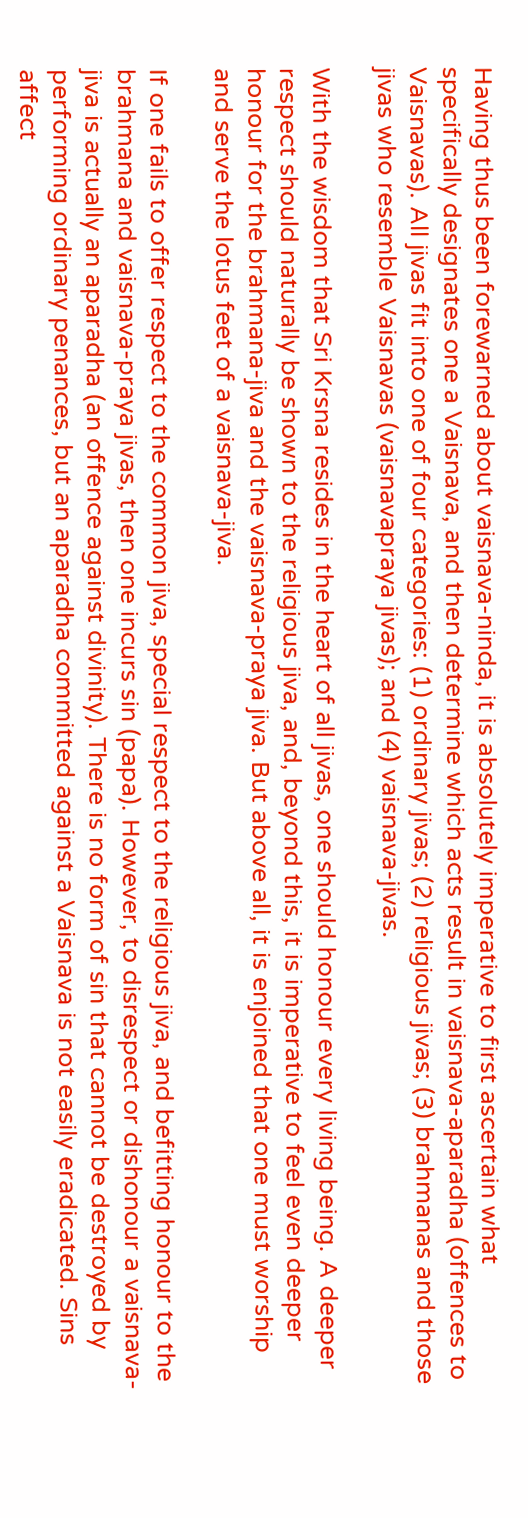Having thus been forewarned about vaisnava-ninda, it is absolutely imperative to first ascertain what specifically designates one a Vaisnava, and then determine which acts result in vaisnava-aparadha (offences to Vaisnavas). All jivas fit into one of four categories: (1) ordinary jivas; (2) religious jivas; (3) brahmanas and those jivas who resemble Vaisnavas (vaisnavapraya jivas); and (4) vaisnava-jivas.

With the wisdom that Sri Krsna resides in the heart of all jivas, one should honour every living being. A deeper respect should naturally be shown to the religious jiva, and, beyond this, it is imperative to feel even deeper honour for the brahmana-jiva and the vaisnava-praya jiva. But above all, it is enjoined that one must worship and serve the lotus feet of a vaisnava-jiva.

If one fails to offer respect to the common jiva, special respect to the religious jiva, and befitting honour to the brahmana and vaisnava-praya jivas, then one incurs sin (papa). However, to disrespect or dishonour a vaisnava-jiva is actually an aparadha (an offence against divinity). There is no form of sin that cannot be destroyed by performing ordinary penances, but an aparadha committed against a Vaisnava is not easily eradicated. Sins affect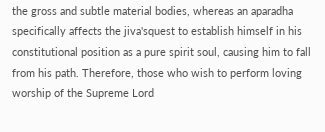the gross and subtle material bodies, whereas an aparadha specifically affects the jiva'squest to establish himself in his constitutional position as a pure spirit soul, causing him to fall from his path. Therefore, those who wish to perform loving worship of the Supreme Lord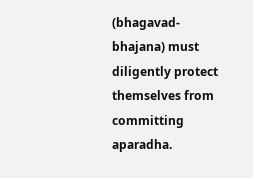(bhagavad-bhajana) must diligently protect themselves from committing aparadha.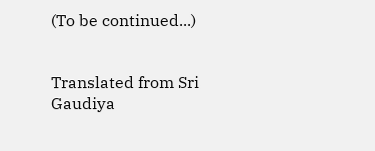(To be continued...)


Translated from Sri Gaudiya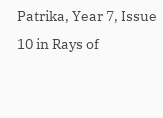Patrika, Year 7, Issue 10 in Rays of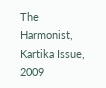The Harmonist, Kartika Issue, 2009